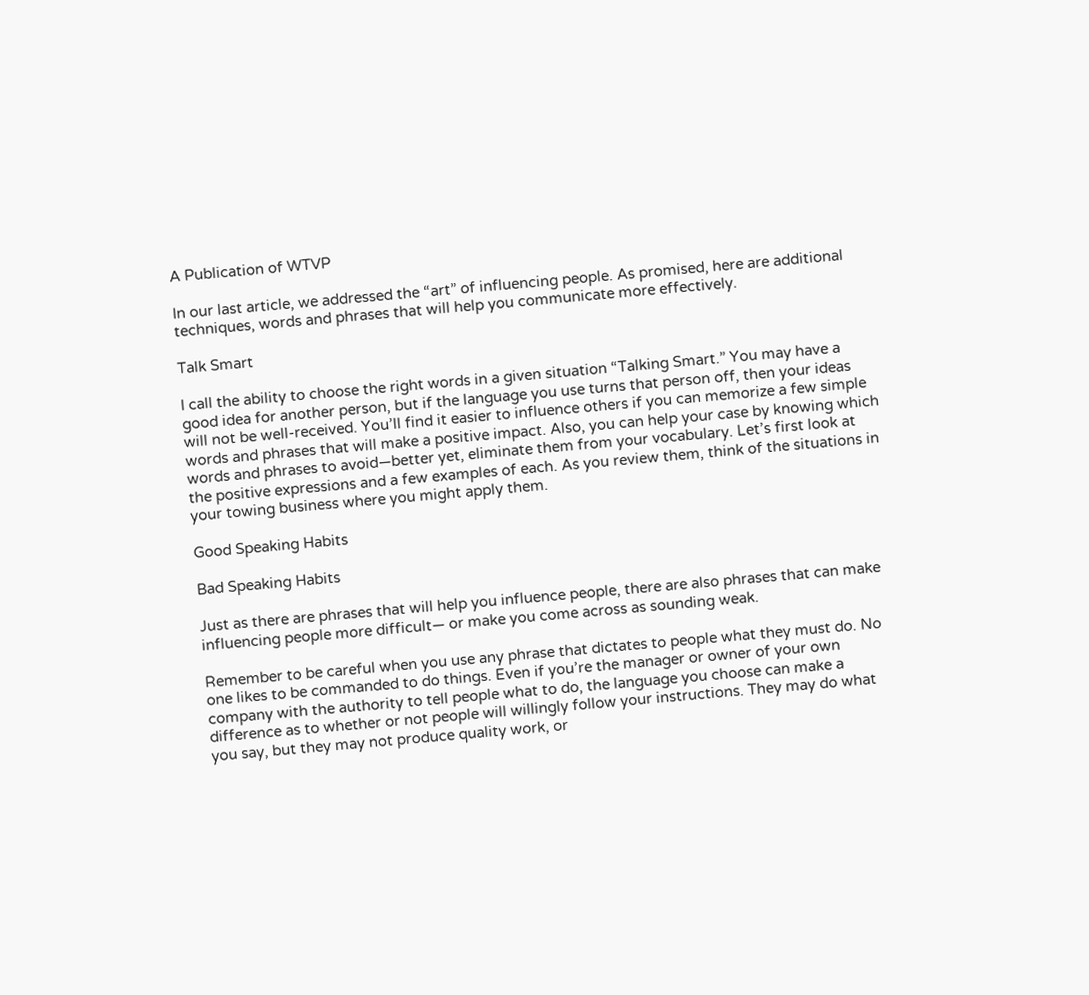A Publication of WTVP

In our last article, we addressed the “art” of influencing people. As promised, here are additional techniques, words and phrases that will help you communicate more effectively.

Talk Smart

I call the ability to choose the right words in a given situation “Talking Smart.” You may have a good idea for another person, but if the language you use turns that person off, then your ideas will not be well-received. You’ll find it easier to influence others if you can memorize a few simple words and phrases that will make a positive impact. Also, you can help your case by knowing which words and phrases to avoid—better yet, eliminate them from your vocabulary. Let’s first look at the positive expressions and a few examples of each. As you review them, think of the situations in your towing business where you might apply them.

Good Speaking Habits

Bad Speaking Habits

Just as there are phrases that will help you influence people, there are also phrases that can make influencing people more difficult— or make you come across as sounding weak.

Remember to be careful when you use any phrase that dictates to people what they must do. No one likes to be commanded to do things. Even if you’re the manager or owner of your own company with the authority to tell people what to do, the language you choose can make a difference as to whether or not people will willingly follow your instructions. They may do what you say, but they may not produce quality work, or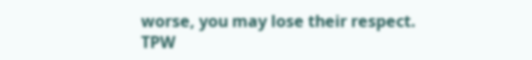worse, you may lose their respect. TPW